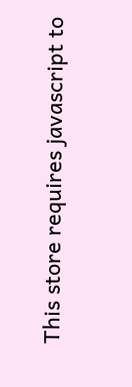This store requires javascript to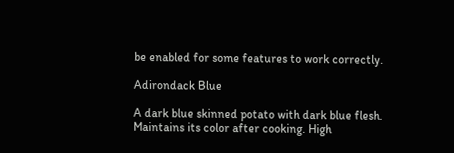be enabled for some features to work correctly.

Adirondack Blue

A dark blue skinned potato with dark blue flesh. Maintains its color after cooking. High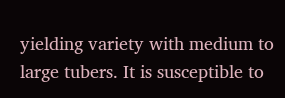yielding variety with medium to large tubers. It is susceptible to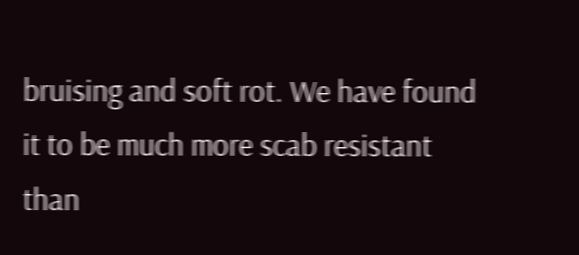bruising and soft rot. We have found it to be much more scab resistant than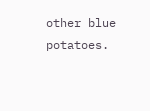other blue potatoes.